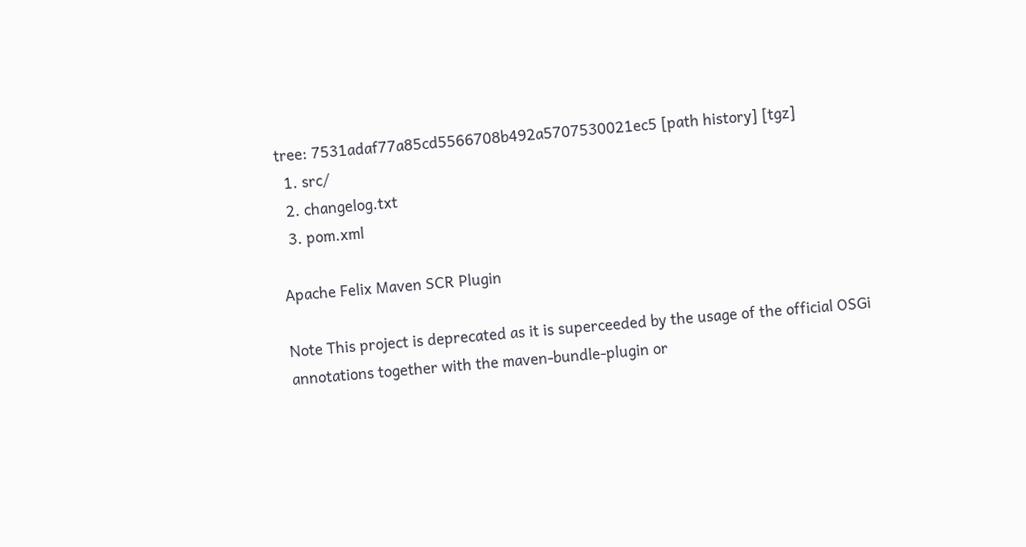tree: 7531adaf77a85cd5566708b492a5707530021ec5 [path history] [tgz]
  1. src/
  2. changelog.txt
  3. pom.xml

Apache Felix Maven SCR Plugin

Note This project is deprecated as it is superceeded by the usage of the official OSGi annotations together with the maven-bundle-plugin or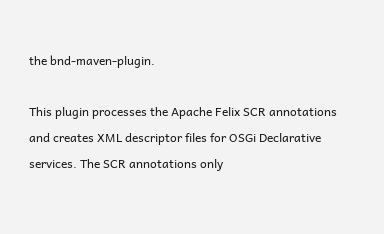the bnd-maven-plugin.

This plugin processes the Apache Felix SCR annotations and creates XML descriptor files for OSGi Declarative services. The SCR annotations only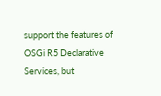support the features of OSGi R5 Declarative Services, but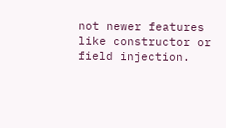not newer features like constructor or field injection.